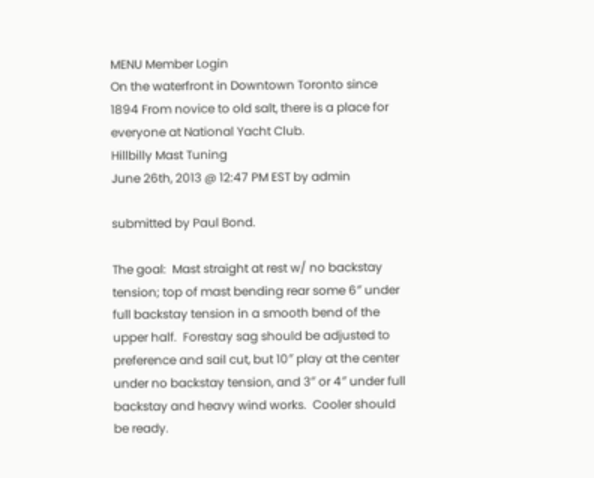MENU Member Login
On the waterfront in Downtown Toronto since 1894 From novice to old salt, there is a place for everyone at National Yacht Club.
Hillbilly Mast Tuning
June 26th, 2013 @ 12:47 PM EST by admin

submitted by Paul Bond.

The goal:  Mast straight at rest w/ no backstay tension; top of mast bending rear some 6″ under full backstay tension in a smooth bend of the upper half.  Forestay sag should be adjusted to preference and sail cut, but 10″ play at the center under no backstay tension, and 3″ or 4″ under full backstay and heavy wind works.  Cooler should be ready.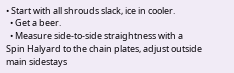• Start with all shrouds slack, ice in cooler.
  • Get a beer.
  • Measure side-to-side straightness with a Spin Halyard to the chain plates, adjust outside main sidestays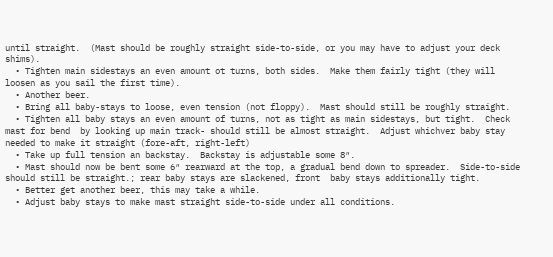until straight.  (Mast should be roughly straight side-to-side, or you may have to adjust your deck shims).
  • Tighten main sidestays an even amount ot turns, both sides.  Make them fairly tight (they will loosen as you sail the first time).
  • Another beer.
  • Bring all baby-stays to loose, even tension (not floppy).  Mast should still be roughly straight.
  • Tighten all baby stays an even amount of turns, not as tight as main sidestays, but tight.  Check mast for bend  by looking up main track- should still be almost straight.  Adjust whichver baby stay needed to make it straight (fore-aft, right-left)
  • Take up full tension an backstay.  Backstay is adjustable some 8″.
  • Mast should now be bent some 6″ rearward at the top, a gradual bend down to spreader.  Side-to-side should still be straight.; rear baby stays are slackened, front  baby stays additionally tight.
  • Better get another beer, this may take a while.
  • Adjust baby stays to make mast straight side-to-side under all conditions.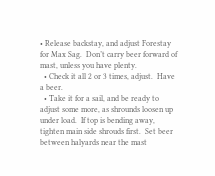• Release backstay, and adjust Forestay for Max Sag.  Don’t carry beer forward of mast, unless you have plenty.
  • Check it all 2 or 3 times, adjust.  Have a beer.
  • Take it for a sail, and be ready to adjust some more, as shrounds loosen up under load.  If top is bending away, tighten main side shrouds first.  Set beer between halyards near the mast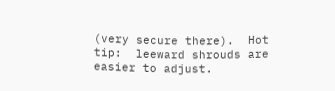(very secure there).  Hot tip:  leeward shrouds are easier to adjust.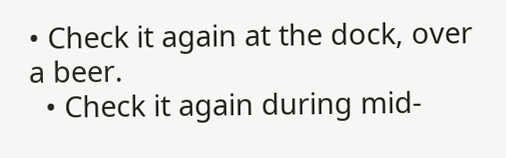• Check it again at the dock, over a beer.
  • Check it again during mid-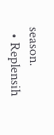season.
  • Replensih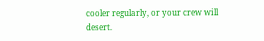cooler regularly, or your crew will desert.